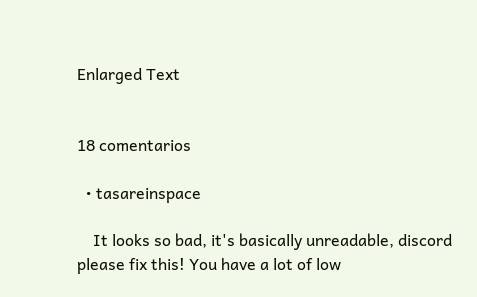Enlarged Text


18 comentarios

  • tasareinspace

    It looks so bad, it's basically unreadable, discord please fix this! You have a lot of low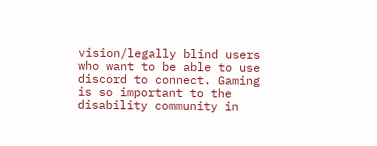vision/legally blind users who want to be able to use discord to connect. Gaming is so important to the disability community in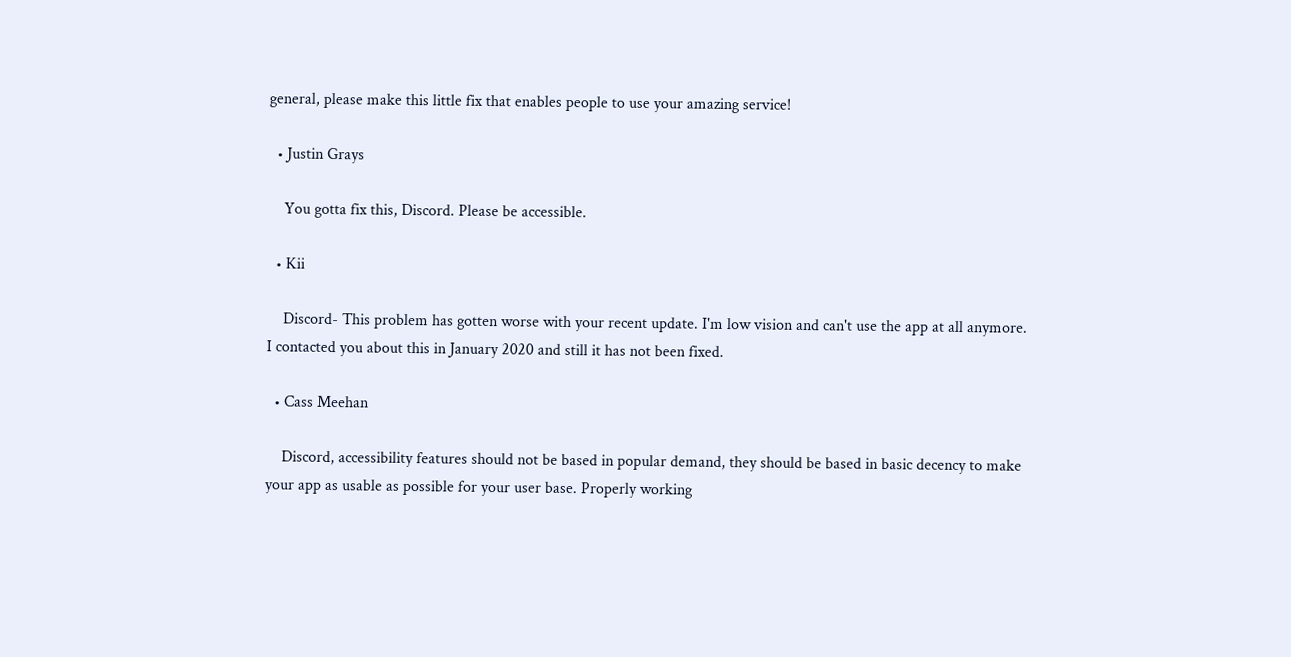general, please make this little fix that enables people to use your amazing service!

  • Justin Grays

    You gotta fix this, Discord. Please be accessible.

  • Kii

    Discord- This problem has gotten worse with your recent update. I'm low vision and can't use the app at all anymore. I contacted you about this in January 2020 and still it has not been fixed.

  • Cass Meehan

    Discord, accessibility features should not be based in popular demand, they should be based in basic decency to make your app as usable as possible for your user base. Properly working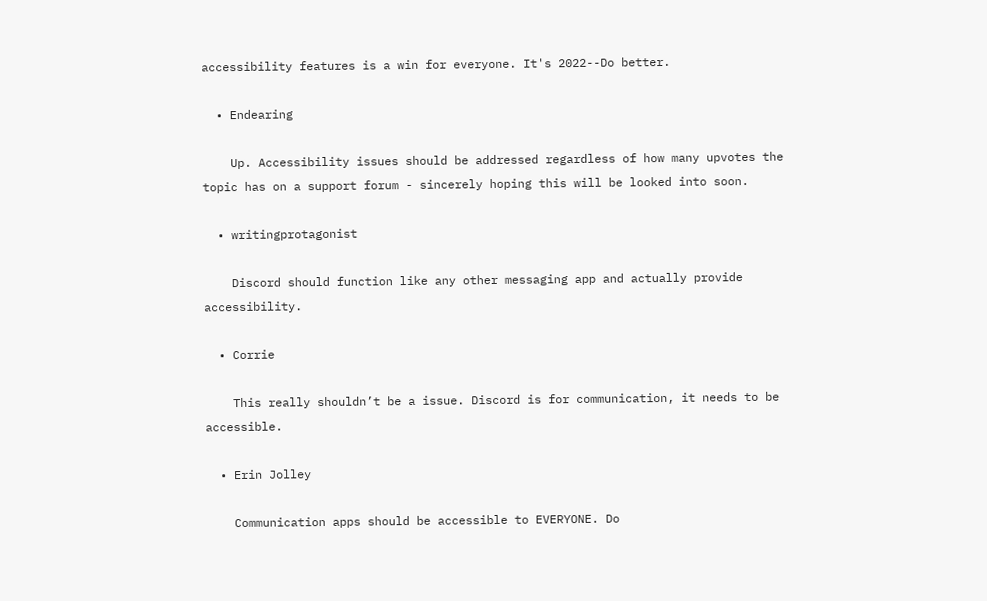accessibility features is a win for everyone. It's 2022--Do better.

  • Endearing

    Up. Accessibility issues should be addressed regardless of how many upvotes the topic has on a support forum - sincerely hoping this will be looked into soon.

  • writingprotagonist

    Discord should function like any other messaging app and actually provide accessibility.

  • Corrie

    This really shouldn’t be a issue. Discord is for communication, it needs to be accessible.

  • Erin Jolley

    Communication apps should be accessible to EVERYONE. Do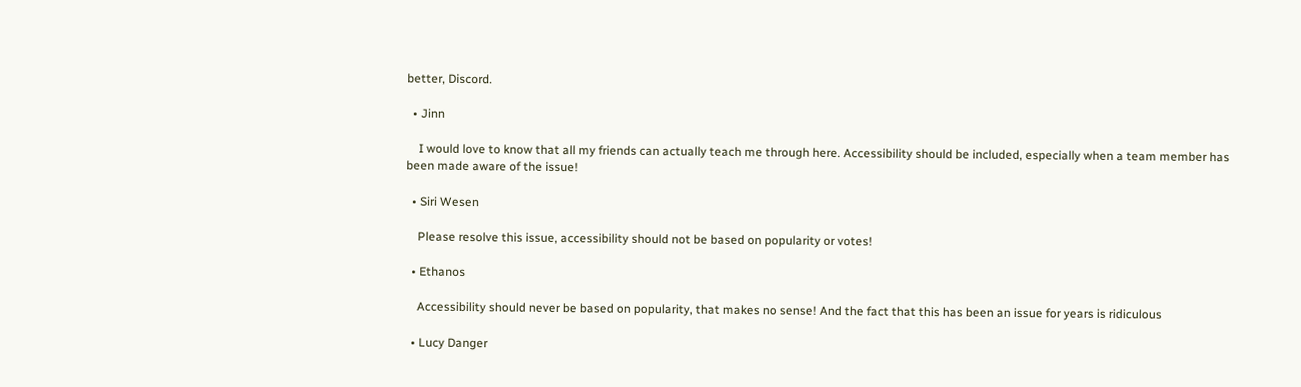better, Discord.

  • Jinn

    I would love to know that all my friends can actually teach me through here. Accessibility should be included, especially when a team member has been made aware of the issue!

  • Siri Wesen

    Please resolve this issue, accessibility should not be based on popularity or votes!

  • Ethanos

    Accessibility should never be based on popularity, that makes no sense! And the fact that this has been an issue for years is ridiculous

  • Lucy Danger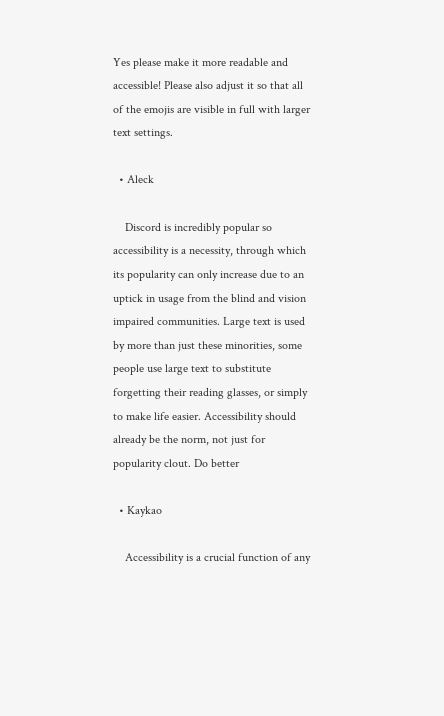Yes please make it more readable and accessible! Please also adjust it so that all of the emojis are visible in full with larger text settings.

  • Aleck

    Discord is incredibly popular so accessibility is a necessity, through which its popularity can only increase due to an uptick in usage from the blind and vision impaired communities. Large text is used by more than just these minorities, some people use large text to substitute forgetting their reading glasses, or simply to make life easier. Accessibility should already be the norm, not just for popularity clout. Do better

  • Kaykao

    Accessibility is a crucial function of any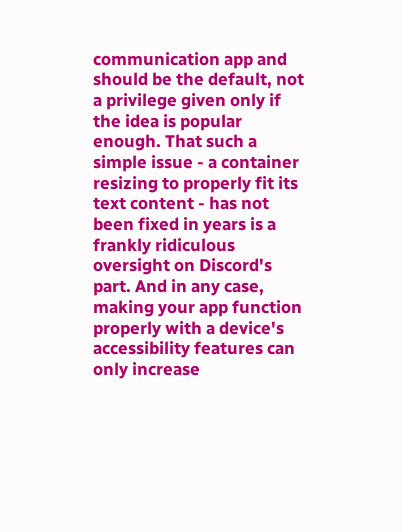communication app and should be the default, not a privilege given only if the idea is popular enough. That such a simple issue - a container resizing to properly fit its text content - has not been fixed in years is a frankly ridiculous oversight on Discord's part. And in any case, making your app function properly with a device's accessibility features can only increase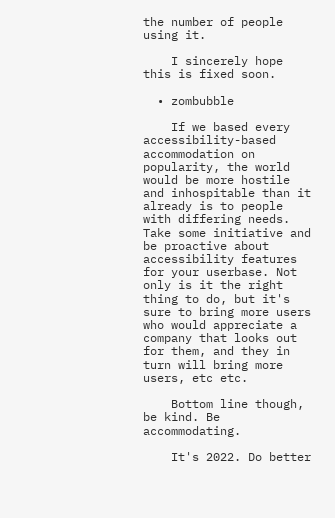the number of people using it.

    I sincerely hope this is fixed soon.

  • zombubble

    If we based every accessibility-based accommodation on popularity, the world would be more hostile and inhospitable than it already is to people with differing needs. Take some initiative and be proactive about accessibility features for your userbase. Not only is it the right thing to do, but it's sure to bring more users who would appreciate a company that looks out for them, and they in turn will bring more users, etc etc.

    Bottom line though, be kind. Be accommodating.

    It's 2022. Do better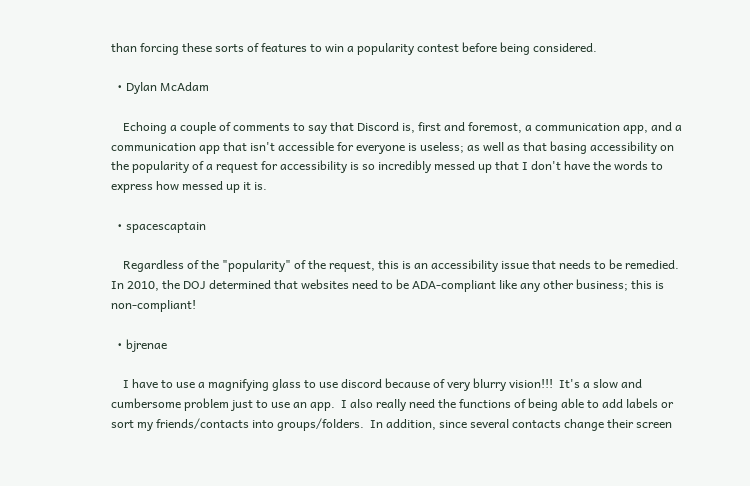than forcing these sorts of features to win a popularity contest before being considered.

  • Dylan McAdam

    Echoing a couple of comments to say that Discord is, first and foremost, a communication app, and a communication app that isn't accessible for everyone is useless; as well as that basing accessibility on the popularity of a request for accessibility is so incredibly messed up that I don't have the words to express how messed up it is.

  • spacescaptain

    Regardless of the "popularity" of the request, this is an accessibility issue that needs to be remedied. In 2010, the DOJ determined that websites need to be ADA-compliant like any other business; this is non-compliant!

  • bjrenae

    I have to use a magnifying glass to use discord because of very blurry vision!!!  It's a slow and cumbersome problem just to use an app.  I also really need the functions of being able to add labels or sort my friends/contacts into groups/folders.  In addition, since several contacts change their screen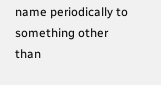name periodically to something other than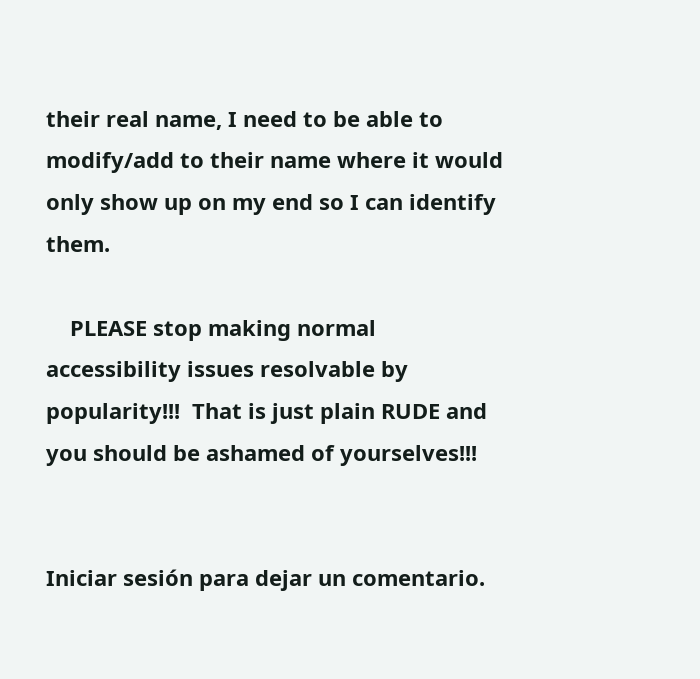their real name, I need to be able to modify/add to their name where it would only show up on my end so I can identify them.

    PLEASE stop making normal accessibility issues resolvable by popularity!!!  That is just plain RUDE and you should be ashamed of yourselves!!!


Iniciar sesión para dejar un comentario.